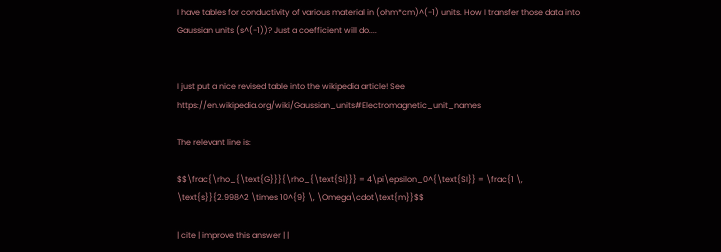I have tables for conductivity of various material in (ohm*cm)^(-1) units. How I transfer those data into Gaussian units (s^(-1))? Just a coefficient will do....


I just put a nice revised table into the wikipedia article! See https://en.wikipedia.org/wiki/Gaussian_units#Electromagnetic_unit_names

The relevant line is:

$$\frac{\rho_{\text{G}}}{\rho_{\text{SI}}} = 4\pi\epsilon_0^{\text{SI}} = \frac{1 \, \text{s}}{2.998^2 \times 10^{9} \, \Omega\cdot\text{m}}$$

| cite | improve this answer | |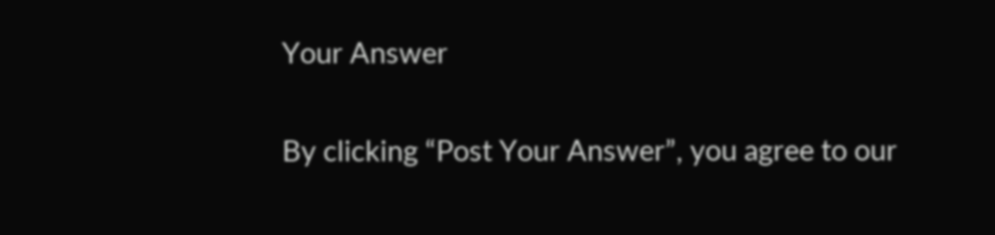Your Answer

By clicking “Post Your Answer”, you agree to our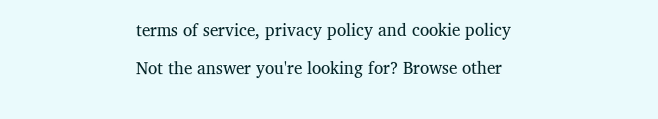terms of service, privacy policy and cookie policy

Not the answer you're looking for? Browse other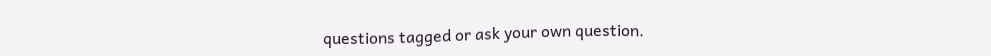questions tagged or ask your own question.